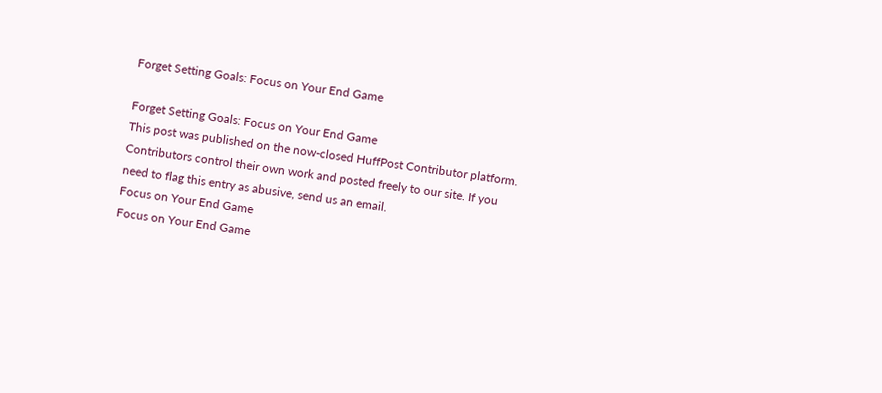Forget Setting Goals: Focus on Your End Game

Forget Setting Goals: Focus on Your End Game
This post was published on the now-closed HuffPost Contributor platform. Contributors control their own work and posted freely to our site. If you need to flag this entry as abusive, send us an email.
Focus on Your End Game
Focus on Your End Game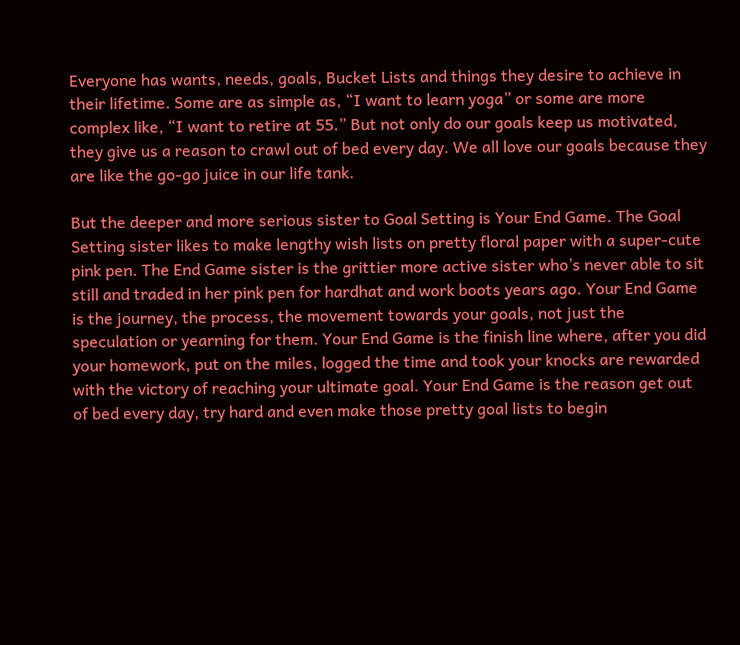Everyone has wants, needs, goals, Bucket Lists and things they desire to achieve in their lifetime. Some are as simple as, “I want to learn yoga” or some are more complex like, “I want to retire at 55.” But not only do our goals keep us motivated, they give us a reason to crawl out of bed every day. We all love our goals because they are like the go-go juice in our life tank.

But the deeper and more serious sister to Goal Setting is Your End Game. The Goal Setting sister likes to make lengthy wish lists on pretty floral paper with a super-cute pink pen. The End Game sister is the grittier more active sister who’s never able to sit still and traded in her pink pen for hardhat and work boots years ago. Your End Game is the journey, the process, the movement towards your goals, not just the speculation or yearning for them. Your End Game is the finish line where, after you did your homework, put on the miles, logged the time and took your knocks are rewarded with the victory of reaching your ultimate goal. Your End Game is the reason get out of bed every day, try hard and even make those pretty goal lists to begin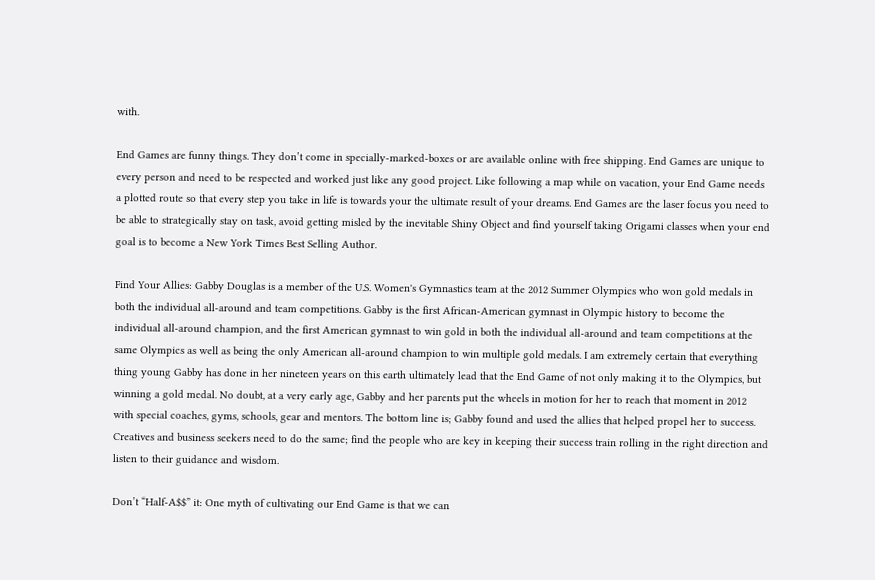with.

End Games are funny things. They don’t come in specially-marked-boxes or are available online with free shipping. End Games are unique to every person and need to be respected and worked just like any good project. Like following a map while on vacation, your End Game needs a plotted route so that every step you take in life is towards your the ultimate result of your dreams. End Games are the laser focus you need to be able to strategically stay on task, avoid getting misled by the inevitable Shiny Object and find yourself taking Origami classes when your end goal is to become a New York Times Best Selling Author.

Find Your Allies: Gabby Douglas is a member of the U.S. Women's Gymnastics team at the 2012 Summer Olympics who won gold medals in both the individual all-around and team competitions. Gabby is the first African-American gymnast in Olympic history to become the individual all-around champion, and the first American gymnast to win gold in both the individual all-around and team competitions at the same Olympics as well as being the only American all-around champion to win multiple gold medals. I am extremely certain that everything thing young Gabby has done in her nineteen years on this earth ultimately lead that the End Game of not only making it to the Olympics, but winning a gold medal. No doubt, at a very early age, Gabby and her parents put the wheels in motion for her to reach that moment in 2012 with special coaches, gyms, schools, gear and mentors. The bottom line is; Gabby found and used the allies that helped propel her to success. Creatives and business seekers need to do the same; find the people who are key in keeping their success train rolling in the right direction and listen to their guidance and wisdom.

Don’t “Half-A$$” it: One myth of cultivating our End Game is that we can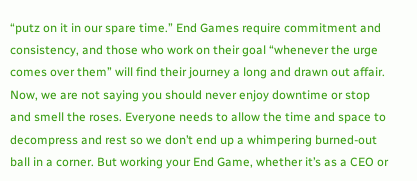“putz on it in our spare time.” End Games require commitment and consistency, and those who work on their goal “whenever the urge comes over them” will find their journey a long and drawn out affair. Now, we are not saying you should never enjoy downtime or stop and smell the roses. Everyone needs to allow the time and space to decompress and rest so we don’t end up a whimpering burned-out ball in a corner. But working your End Game, whether it’s as a CEO or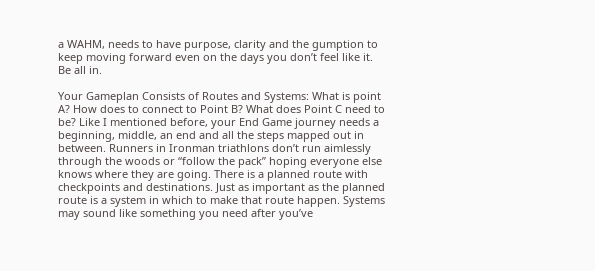a WAHM, needs to have purpose, clarity and the gumption to keep moving forward even on the days you don’t feel like it. Be all in.

Your Gameplan Consists of Routes and Systems: What is point A? How does to connect to Point B? What does Point C need to be? Like I mentioned before, your End Game journey needs a beginning, middle, an end and all the steps mapped out in between. Runners in Ironman triathlons don’t run aimlessly through the woods or “follow the pack” hoping everyone else knows where they are going. There is a planned route with checkpoints and destinations. Just as important as the planned route is a system in which to make that route happen. Systems may sound like something you need after you’ve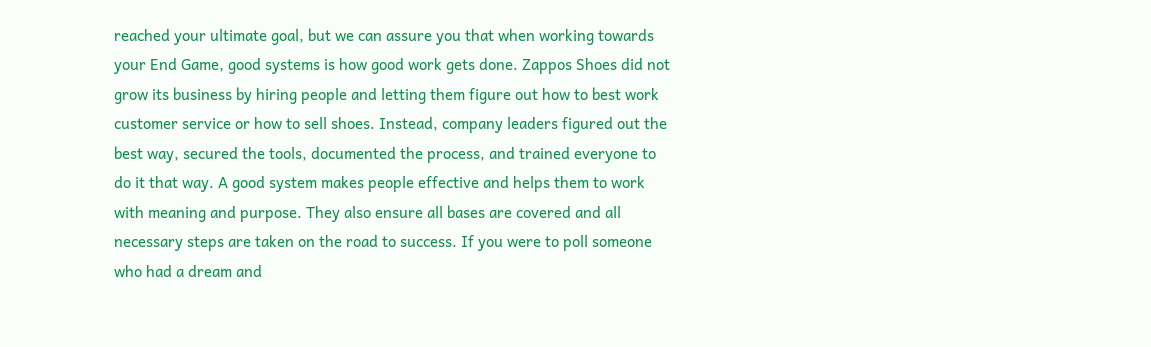reached your ultimate goal, but we can assure you that when working towards your End Game, good systems is how good work gets done. Zappos Shoes did not grow its business by hiring people and letting them figure out how to best work customer service or how to sell shoes. Instead, company leaders figured out the best way, secured the tools, documented the process, and trained everyone to do it that way. A good system makes people effective and helps them to work with meaning and purpose. They also ensure all bases are covered and all necessary steps are taken on the road to success. If you were to poll someone who had a dream and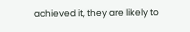achieved it, they are likely to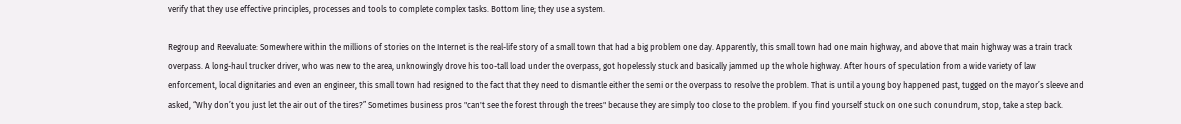verify that they use effective principles, processes and tools to complete complex tasks. Bottom line; they use a system.

Regroup and Reevaluate: Somewhere within the millions of stories on the Internet is the real-life story of a small town that had a big problem one day. Apparently, this small town had one main highway, and above that main highway was a train track overpass. A long-haul trucker driver, who was new to the area, unknowingly drove his too-tall load under the overpass, got hopelessly stuck and basically jammed up the whole highway. After hours of speculation from a wide variety of law enforcement, local dignitaries and even an engineer, this small town had resigned to the fact that they need to dismantle either the semi or the overpass to resolve the problem. That is until a young boy happened past, tugged on the mayor’s sleeve and asked, “Why don’t you just let the air out of the tires?” Sometimes business pros "can't see the forest through the trees" because they are simply too close to the problem. If you find yourself stuck on one such conundrum, stop, take a step back.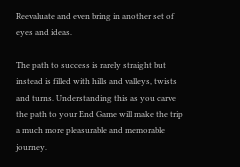Reevaluate and even bring in another set of eyes and ideas.

The path to success is rarely straight but instead is filled with hills and valleys, twists and turns. Understanding this as you carve the path to your End Game will make the trip a much more pleasurable and memorable journey.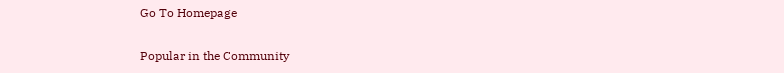Go To Homepage

Popular in the Community